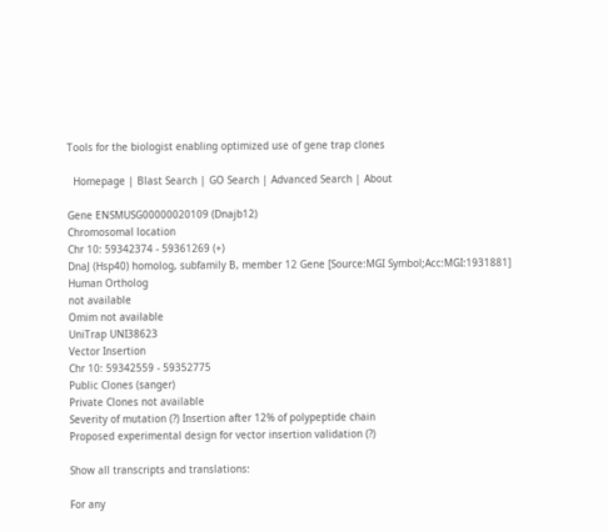Tools for the biologist enabling optimized use of gene trap clones

  Homepage | Blast Search | GO Search | Advanced Search | About

Gene ENSMUSG00000020109 (Dnajb12)
Chromosomal location
Chr 10: 59342374 - 59361269 (+)
DnaJ (Hsp40) homolog, subfamily B, member 12 Gene [Source:MGI Symbol;Acc:MGI:1931881]
Human Ortholog
not available
Omim not available
UniTrap UNI38623
Vector Insertion
Chr 10: 59342559 - 59352775
Public Clones (sanger)
Private Clones not available
Severity of mutation (?) Insertion after 12% of polypeptide chain
Proposed experimental design for vector insertion validation (?)

Show all transcripts and translations:

For any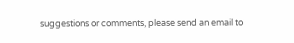suggestions or comments, please send an email to